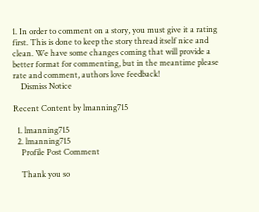1. In order to comment on a story, you must give it a rating first. This is done to keep the story thread itself nice and clean. We have some changes coming that will provide a better format for commenting, but in the meantime please rate and comment, authors love feedback!
    Dismiss Notice

Recent Content by lmanning715

  1. lmanning715
  2. lmanning715
    Profile Post Comment

    Thank you so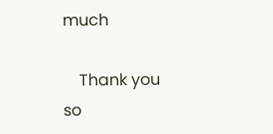much

    Thank you so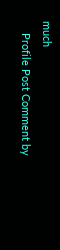much
    Profile Post Comment by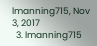lmanning715, Nov 3, 2017
  3. lmanning715